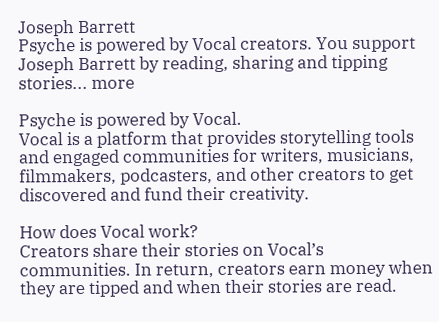Joseph Barrett
Psyche is powered by Vocal creators. You support Joseph Barrett by reading, sharing and tipping stories... more

Psyche is powered by Vocal.
Vocal is a platform that provides storytelling tools and engaged communities for writers, musicians, filmmakers, podcasters, and other creators to get discovered and fund their creativity.

How does Vocal work?
Creators share their stories on Vocal’s communities. In return, creators earn money when they are tipped and when their stories are read.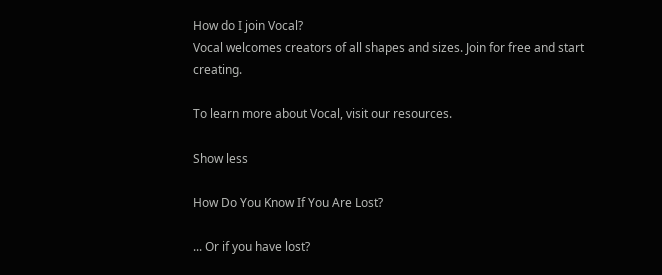How do I join Vocal?
Vocal welcomes creators of all shapes and sizes. Join for free and start creating.

To learn more about Vocal, visit our resources.

Show less

How Do You Know If You Are Lost?

... Or if you have lost?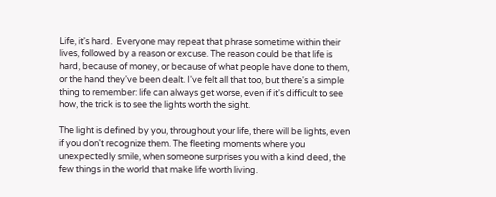Life, it's hard.  Everyone may repeat that phrase sometime within their lives, followed by a reason or excuse. The reason could be that life is hard, because of money, or because of what people have done to them, or the hand they've been dealt. I've felt all that too, but there's a simple thing to remember: life can always get worse, even if it's difficult to see how, the trick is to see the lights worth the sight.

The light is defined by you, throughout your life, there will be lights, even if you don't recognize them. The fleeting moments where you unexpectedly smile, when someone surprises you with a kind deed, the few things in the world that make life worth living.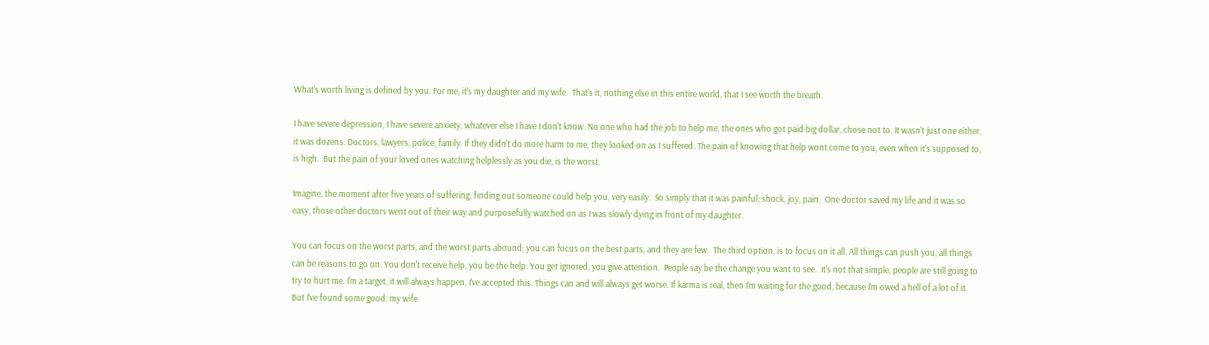What's worth living is defined by you. For me, it's my daughter and my wife.  That's it, nothing else in this entire world, that I see worth the breath.

I have severe depression, I have severe anxiety, whatever else I have I don't know. No one who had the job to help me, the ones who got paid big dollar, chose not to. It wasn't just one either, it was dozens. Doctors, lawyers, police, family. If they didn't do more harm to me, they looked on as I suffered. The pain of knowing that help wont come to you, even when it's supposed to, is high.  But the pain of your loved ones watching helplessly as you die, is the worst.

Imagine, the moment after five years of suffering, finding out someone could help you, very easily.  So simply that it was painful; shock, joy, pain.  One doctor saved my life and it was so easy, those other doctors went out of their way and purposefully watched on as I was slowly dying in front of my daughter.

You can focus on the worst parts, and the worst parts abound; you can focus on the best parts, and they are few.  The third option, is to focus on it all. All things can push you, all things can be reasons to go on. You don't receive help, you be the help. You get ignored, you give attention.  People say be the change you want to see.  It's not that simple, people are still going to try to hurt me. I'm a target, it will always happen, I've accepted this. Things can and will always get worse. If karma is real, then I'm waiting for the good, because I'm owed a hell of a lot of it. But I've found some good: my wife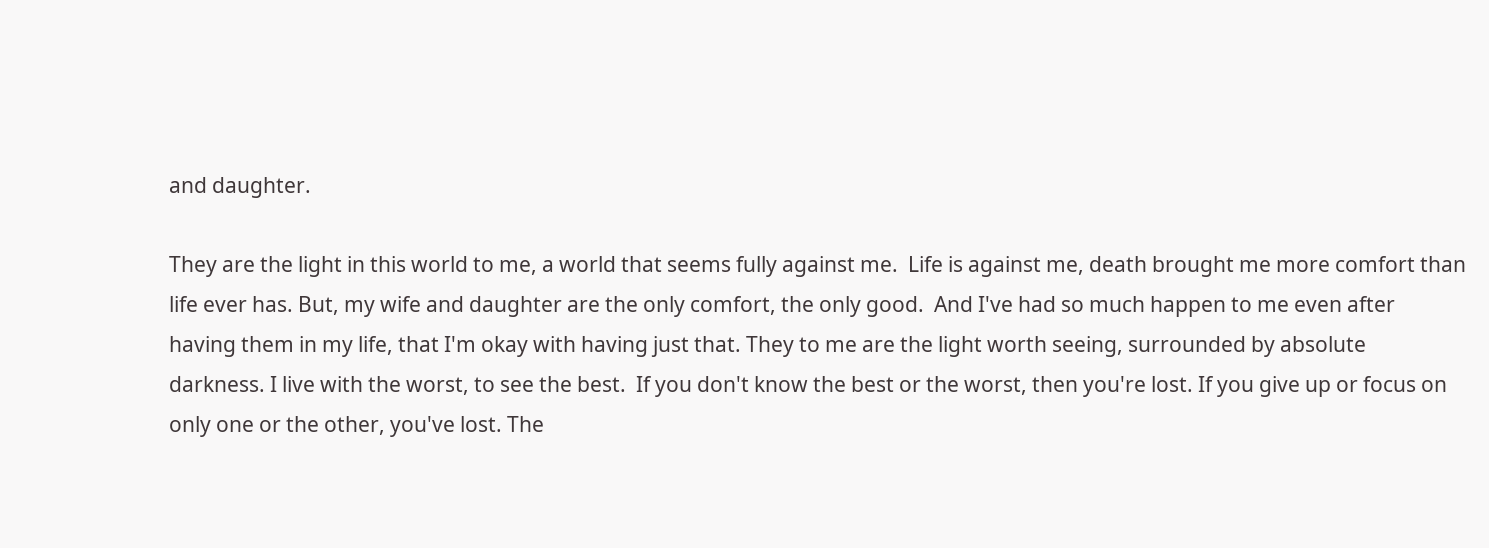and daughter.

They are the light in this world to me, a world that seems fully against me.  Life is against me, death brought me more comfort than life ever has. But, my wife and daughter are the only comfort, the only good.  And I've had so much happen to me even after having them in my life, that I'm okay with having just that. They to me are the light worth seeing, surrounded by absolute darkness. I live with the worst, to see the best.  If you don't know the best or the worst, then you're lost. If you give up or focus on only one or the other, you've lost. The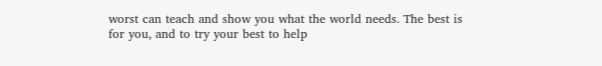worst can teach and show you what the world needs. The best is for you, and to try your best to help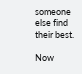someone else find their best.

Now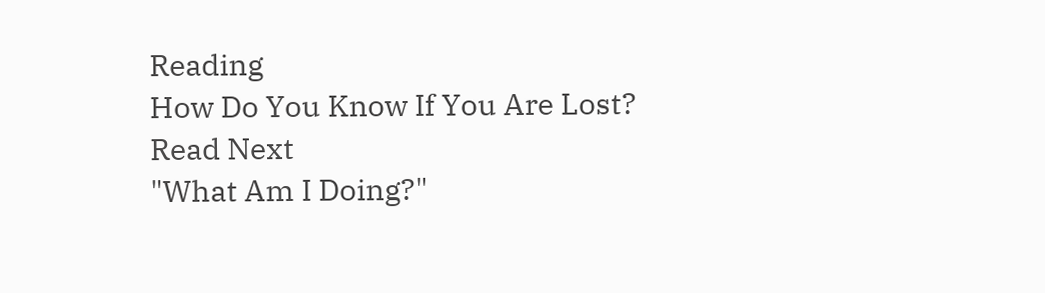Reading
How Do You Know If You Are Lost?
Read Next
"What Am I Doing?"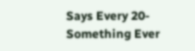Says Every 20-Something Ever